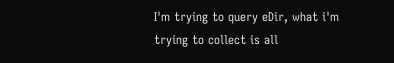I'm trying to query eDir, what i'm trying to collect is all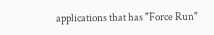applications that has "Force Run"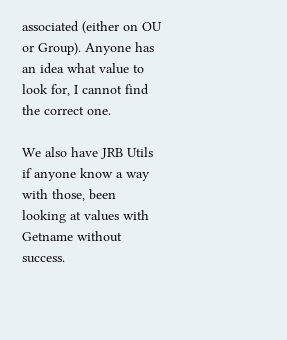associated (either on OU or Group). Anyone has an idea what value to look for, I cannot find the correct one.

We also have JRB Utils if anyone know a way with those, been looking at values with Getname without success.